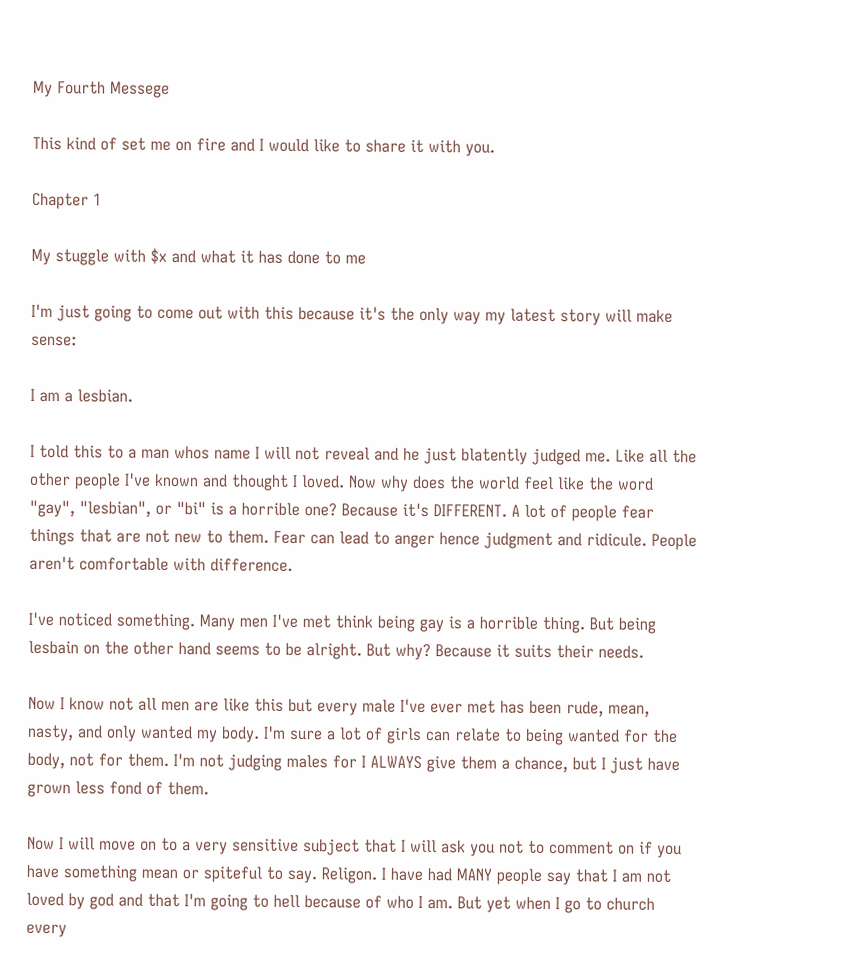My Fourth Messege

This kind of set me on fire and I would like to share it with you.

Chapter 1

My stuggle with $x and what it has done to me

I'm just going to come out with this because it's the only way my latest story will make sense:

I am a lesbian.

I told this to a man whos name I will not reveal and he just blatently judged me. Like all the other people I've known and thought I loved. Now why does the world feel like the word "gay", "lesbian", or "bi" is a horrible one? Because it's DIFFERENT. A lot of people fear things that are not new to them. Fear can lead to anger hence judgment and ridicule. People aren't comfortable with difference.

I've noticed something. Many men I've met think being gay is a horrible thing. But being lesbain on the other hand seems to be alright. But why? Because it suits their needs.

Now I know not all men are like this but every male I've ever met has been rude, mean, nasty, and only wanted my body. I'm sure a lot of girls can relate to being wanted for the body, not for them. I'm not judging males for I ALWAYS give them a chance, but I just have grown less fond of them.

Now I will move on to a very sensitive subject that I will ask you not to comment on if you have something mean or spiteful to say. Religon. I have had MANY people say that I am not loved by god and that I'm going to hell because of who I am. But yet when I go to church every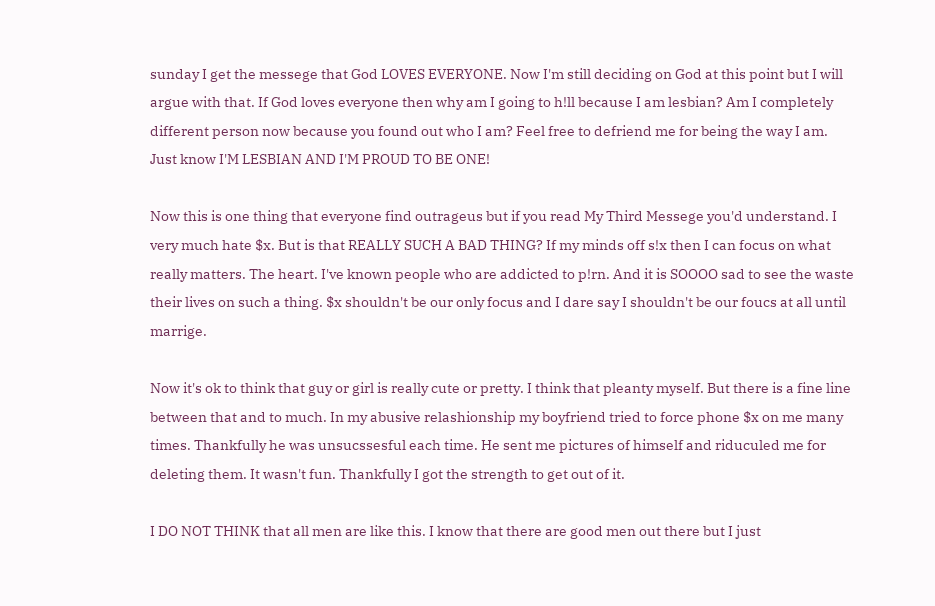sunday I get the messege that God LOVES EVERYONE. Now I'm still deciding on God at this point but I will argue with that. If God loves everyone then why am I going to h!ll because I am lesbian? Am I completely different person now because you found out who I am? Feel free to defriend me for being the way I am. Just know I'M LESBIAN AND I'M PROUD TO BE ONE!

Now this is one thing that everyone find outrageus but if you read My Third Messege you'd understand. I very much hate $x. But is that REALLY SUCH A BAD THING? If my minds off s!x then I can focus on what really matters. The heart. I've known people who are addicted to p!rn. And it is SOOOO sad to see the waste their lives on such a thing. $x shouldn't be our only focus and I dare say I shouldn't be our foucs at all until marrige.

Now it's ok to think that guy or girl is really cute or pretty. I think that pleanty myself. But there is a fine line between that and to much. In my abusive relashionship my boyfriend tried to force phone $x on me many times. Thankfully he was unsucssesful each time. He sent me pictures of himself and riduculed me for deleting them. It wasn't fun. Thankfully I got the strength to get out of it.

I DO NOT THINK that all men are like this. I know that there are good men out there but I just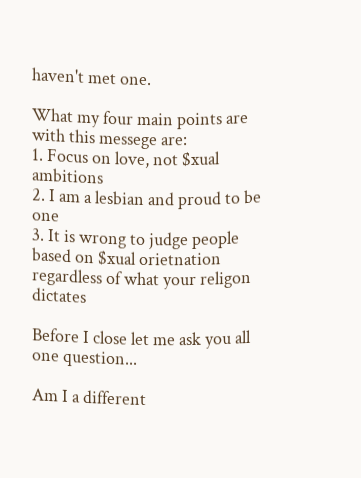haven't met one.

What my four main points are with this messege are:
1. Focus on love, not $xual ambitions
2. I am a lesbian and proud to be one
3. It is wrong to judge people based on $xual orietnation regardless of what your religon dictates

Before I close let me ask you all one question...

Am I a different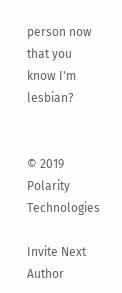person now that you know I'm lesbian?


© 2019 Polarity Technologies

Invite Next Author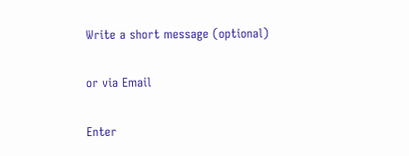Write a short message (optional)

or via Email

Enter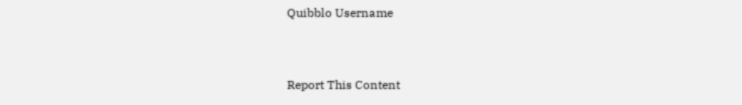Quibblo Username


Report This Content